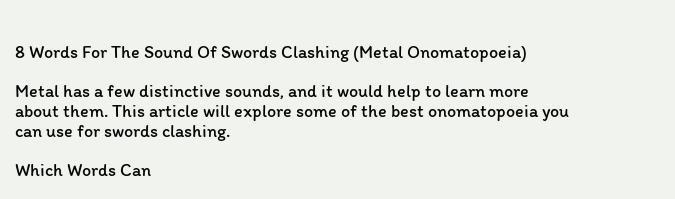8 Words For The Sound Of Swords Clashing (Metal Onomatopoeia)

Metal has a few distinctive sounds, and it would help to learn more about them. This article will explore some of the best onomatopoeia you can use for swords clashing.

Which Words Can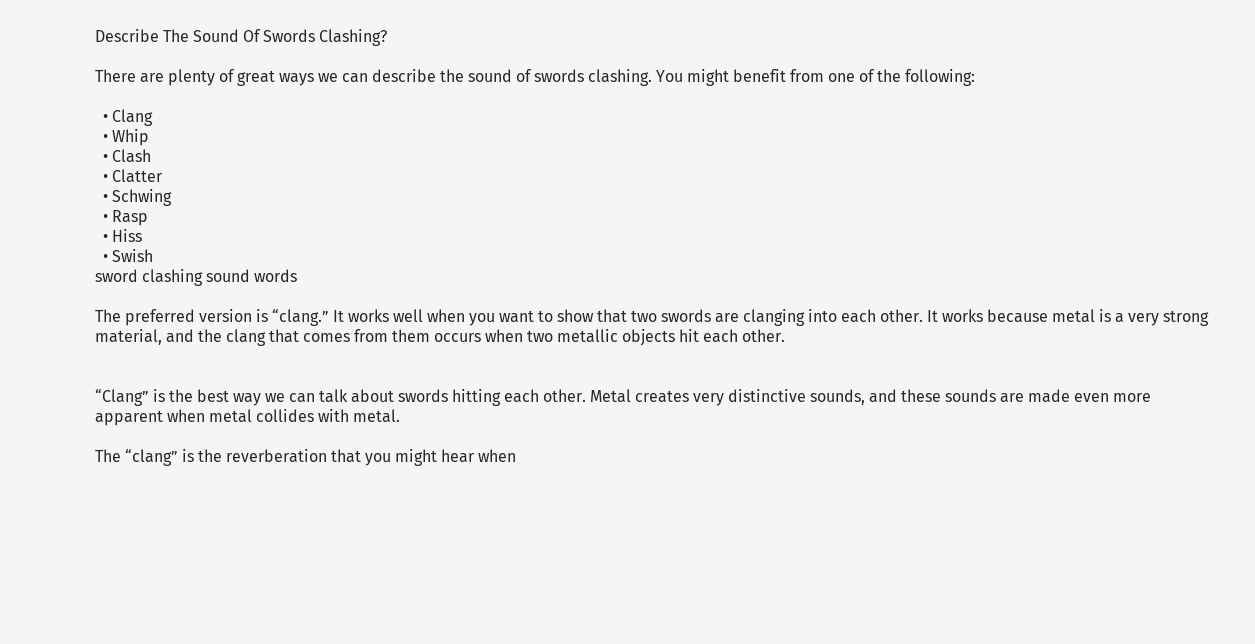Describe The Sound Of Swords Clashing?

There are plenty of great ways we can describe the sound of swords clashing. You might benefit from one of the following:

  • Clang
  • Whip
  • Clash
  • Clatter
  • Schwing
  • Rasp
  • Hiss
  • Swish
sword clashing sound words

The preferred version is “clang.” It works well when you want to show that two swords are clanging into each other. It works because metal is a very strong material, and the clang that comes from them occurs when two metallic objects hit each other.


“Clang” is the best way we can talk about swords hitting each other. Metal creates very distinctive sounds, and these sounds are made even more apparent when metal collides with metal.

The “clang” is the reverberation that you might hear when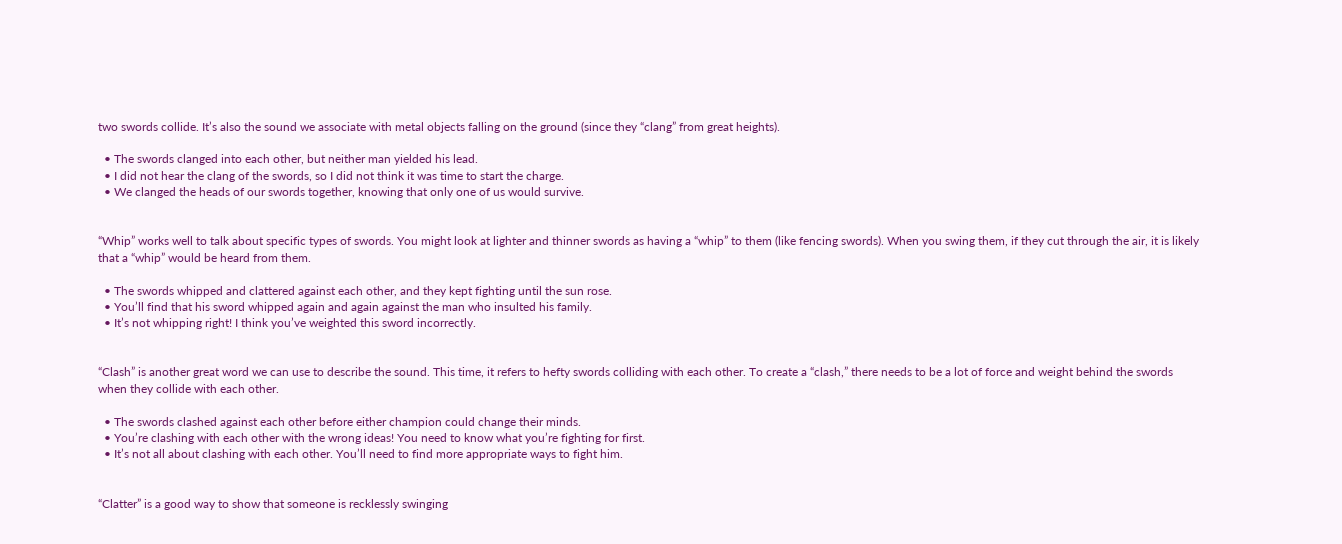two swords collide. It’s also the sound we associate with metal objects falling on the ground (since they “clang” from great heights).

  • The swords clanged into each other, but neither man yielded his lead.
  • I did not hear the clang of the swords, so I did not think it was time to start the charge.
  • We clanged the heads of our swords together, knowing that only one of us would survive.


“Whip” works well to talk about specific types of swords. You might look at lighter and thinner swords as having a “whip” to them (like fencing swords). When you swing them, if they cut through the air, it is likely that a “whip” would be heard from them.

  • The swords whipped and clattered against each other, and they kept fighting until the sun rose.
  • You’ll find that his sword whipped again and again against the man who insulted his family.
  • It’s not whipping right! I think you’ve weighted this sword incorrectly.


“Clash” is another great word we can use to describe the sound. This time, it refers to hefty swords colliding with each other. To create a “clash,” there needs to be a lot of force and weight behind the swords when they collide with each other.

  • The swords clashed against each other before either champion could change their minds.
  • You’re clashing with each other with the wrong ideas! You need to know what you’re fighting for first.
  • It’s not all about clashing with each other. You’ll need to find more appropriate ways to fight him.


“Clatter” is a good way to show that someone is recklessly swinging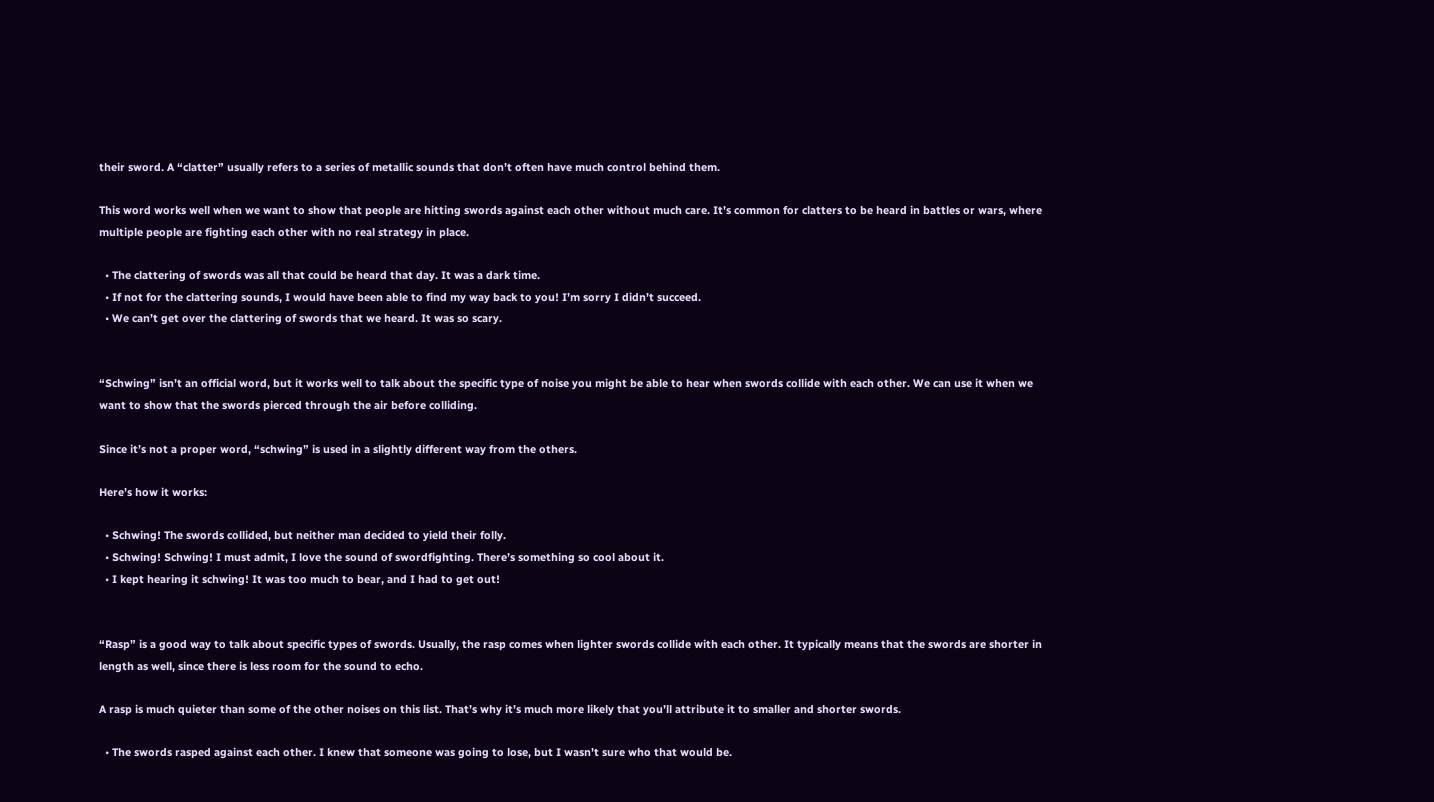their sword. A “clatter” usually refers to a series of metallic sounds that don’t often have much control behind them.

This word works well when we want to show that people are hitting swords against each other without much care. It’s common for clatters to be heard in battles or wars, where multiple people are fighting each other with no real strategy in place.

  • The clattering of swords was all that could be heard that day. It was a dark time.
  • If not for the clattering sounds, I would have been able to find my way back to you! I’m sorry I didn’t succeed.
  • We can’t get over the clattering of swords that we heard. It was so scary.


“Schwing” isn’t an official word, but it works well to talk about the specific type of noise you might be able to hear when swords collide with each other. We can use it when we want to show that the swords pierced through the air before colliding.

Since it’s not a proper word, “schwing” is used in a slightly different way from the others.

Here’s how it works:

  • Schwing! The swords collided, but neither man decided to yield their folly.
  • Schwing! Schwing! I must admit, I love the sound of swordfighting. There’s something so cool about it.
  • I kept hearing it schwing! It was too much to bear, and I had to get out!


“Rasp” is a good way to talk about specific types of swords. Usually, the rasp comes when lighter swords collide with each other. It typically means that the swords are shorter in length as well, since there is less room for the sound to echo.

A rasp is much quieter than some of the other noises on this list. That’s why it’s much more likely that you’ll attribute it to smaller and shorter swords.

  • The swords rasped against each other. I knew that someone was going to lose, but I wasn’t sure who that would be.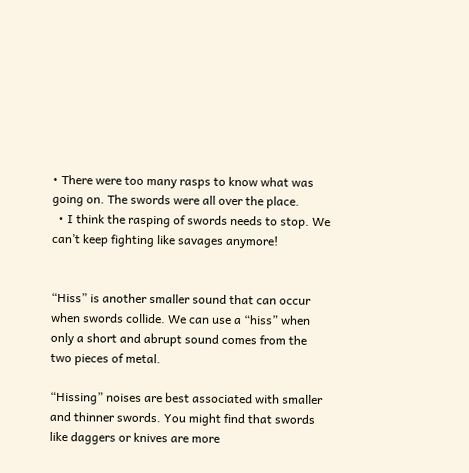• There were too many rasps to know what was going on. The swords were all over the place.
  • I think the rasping of swords needs to stop. We can’t keep fighting like savages anymore!


“Hiss” is another smaller sound that can occur when swords collide. We can use a “hiss” when only a short and abrupt sound comes from the two pieces of metal.

“Hissing” noises are best associated with smaller and thinner swords. You might find that swords like daggers or knives are more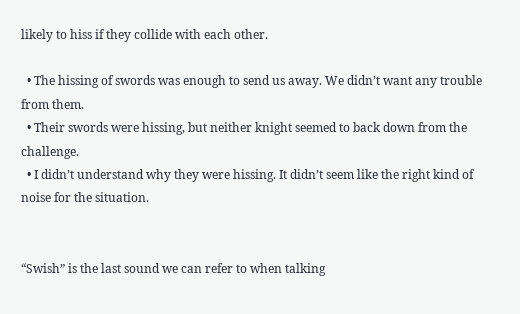likely to hiss if they collide with each other.

  • The hissing of swords was enough to send us away. We didn’t want any trouble from them.
  • Their swords were hissing, but neither knight seemed to back down from the challenge.
  • I didn’t understand why they were hissing. It didn’t seem like the right kind of noise for the situation.


“Swish” is the last sound we can refer to when talking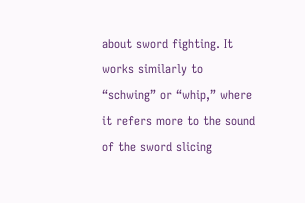about sword fighting. It works similarly to “schwing” or “whip,” where it refers more to the sound of the sword slicing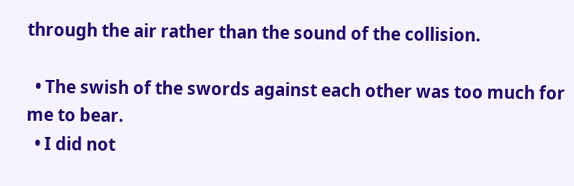through the air rather than the sound of the collision.

  • The swish of the swords against each other was too much for me to bear.
  • I did not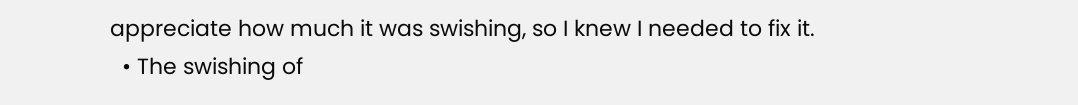appreciate how much it was swishing, so I knew I needed to fix it.
  • The swishing of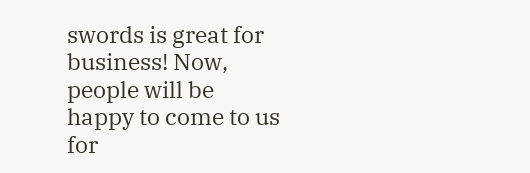swords is great for business! Now, people will be happy to come to us for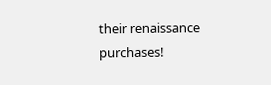their renaissance purchases!